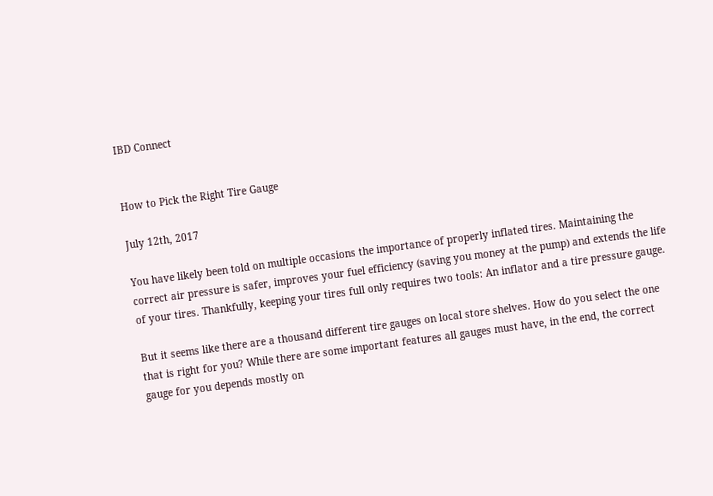IBD Connect


How to Pick the Right Tire Gauge

July 12th, 2017

You have likely been told on multiple occasions the importance of properly inflated tires. Maintaining the correct air pressure is safer, improves your fuel efficiency (saving you money at the pump) and extends the life of your tires. Thankfully, keeping your tires full only requires two tools: An inflator and a tire pressure gauge.

But it seems like there are a thousand different tire gauges on local store shelves. How do you select the one that is right for you? While there are some important features all gauges must have, in the end, the correct gauge for you depends mostly on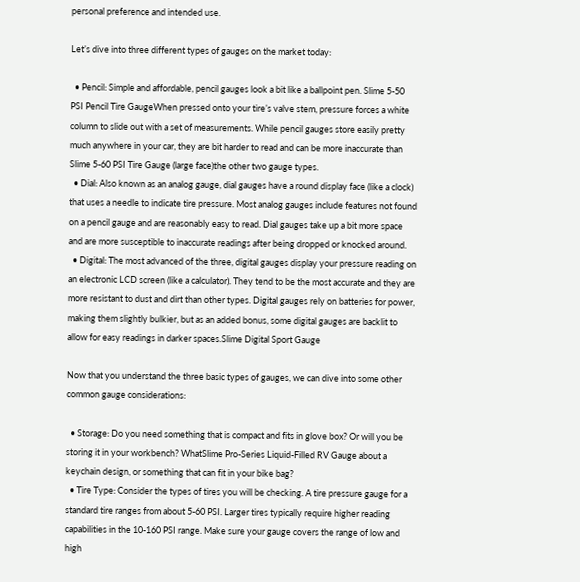personal preference and intended use.

Let’s dive into three different types of gauges on the market today:

  • Pencil: Simple and affordable, pencil gauges look a bit like a ballpoint pen. Slime 5-50 PSI Pencil Tire GaugeWhen pressed onto your tire’s valve stem, pressure forces a white column to slide out with a set of measurements. While pencil gauges store easily pretty much anywhere in your car, they are bit harder to read and can be more inaccurate than Slime 5-60 PSI Tire Gauge (large face)the other two gauge types.
  • Dial: Also known as an analog gauge, dial gauges have a round display face (like a clock) that uses a needle to indicate tire pressure. Most analog gauges include features not found on a pencil gauge and are reasonably easy to read. Dial gauges take up a bit more space and are more susceptible to inaccurate readings after being dropped or knocked around.
  • Digital: The most advanced of the three, digital gauges display your pressure reading on an electronic LCD screen (like a calculator). They tend to be the most accurate and they are more resistant to dust and dirt than other types. Digital gauges rely on batteries for power, making them slightly bulkier, but as an added bonus, some digital gauges are backlit to allow for easy readings in darker spaces.Slime Digital Sport Gauge

Now that you understand the three basic types of gauges, we can dive into some other common gauge considerations:

  • Storage: Do you need something that is compact and fits in glove box? Or will you be storing it in your workbench? WhatSlime Pro-Series Liquid-Filled RV Gauge about a keychain design, or something that can fit in your bike bag?
  • Tire Type: Consider the types of tires you will be checking. A tire pressure gauge for a standard tire ranges from about 5-60 PSI. Larger tires typically require higher reading capabilities in the 10-160 PSI range. Make sure your gauge covers the range of low and high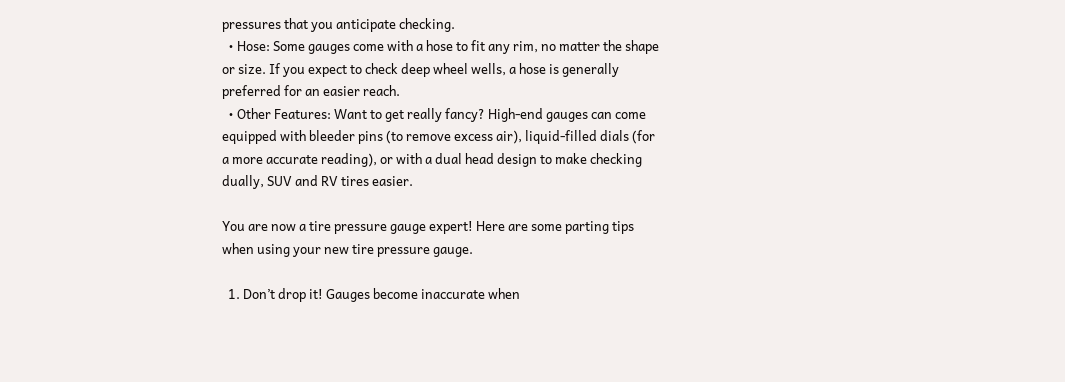pressures that you anticipate checking.
  • Hose: Some gauges come with a hose to fit any rim, no matter the shape or size. If you expect to check deep wheel wells, a hose is generally preferred for an easier reach.
  • Other Features: Want to get really fancy? High-end gauges can come equipped with bleeder pins (to remove excess air), liquid-filled dials (for a more accurate reading), or with a dual head design to make checking dually, SUV and RV tires easier.

You are now a tire pressure gauge expert! Here are some parting tips when using your new tire pressure gauge.

  1. Don’t drop it! Gauges become inaccurate when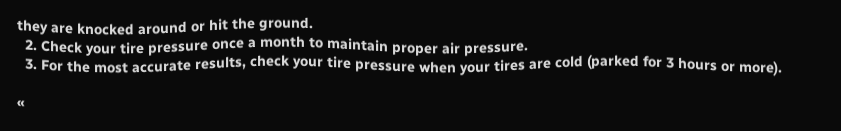they are knocked around or hit the ground.
  2. Check your tire pressure once a month to maintain proper air pressure.
  3. For the most accurate results, check your tire pressure when your tires are cold (parked for 3 hours or more).

«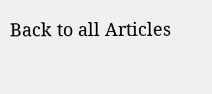Back to all Articles